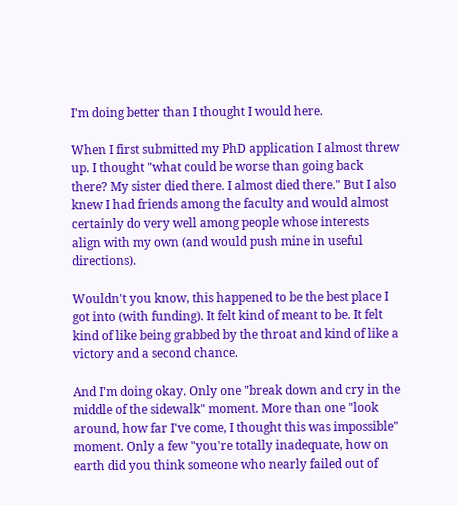I'm doing better than I thought I would here.

When I first submitted my PhD application I almost threw up. I thought "what could be worse than going back there? My sister died there. I almost died there." But I also knew I had friends among the faculty and would almost certainly do very well among people whose interests align with my own (and would push mine in useful directions).

Wouldn't you know, this happened to be the best place I got into (with funding). It felt kind of meant to be. It felt kind of like being grabbed by the throat and kind of like a victory and a second chance.

And I'm doing okay. Only one "break down and cry in the middle of the sidewalk" moment. More than one "look around, how far I've come, I thought this was impossible" moment. Only a few "you're totally inadequate, how on earth did you think someone who nearly failed out of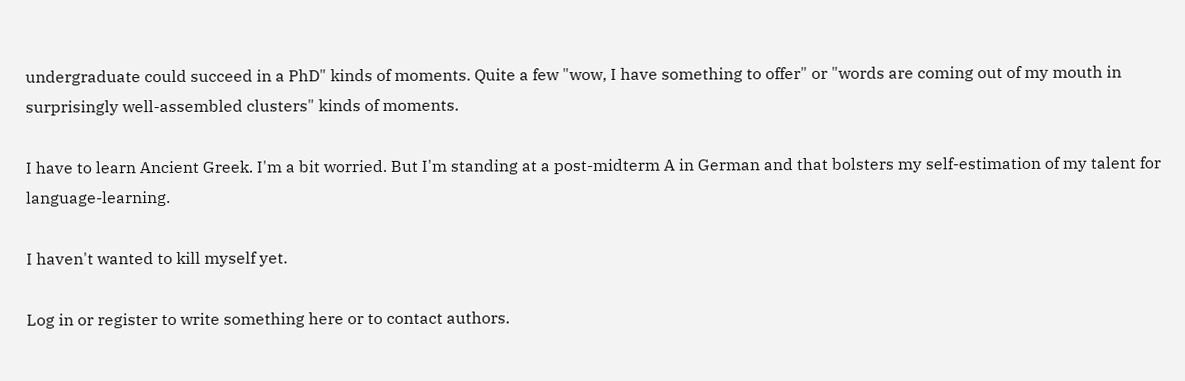undergraduate could succeed in a PhD" kinds of moments. Quite a few "wow, I have something to offer" or "words are coming out of my mouth in surprisingly well-assembled clusters" kinds of moments.

I have to learn Ancient Greek. I'm a bit worried. But I'm standing at a post-midterm A in German and that bolsters my self-estimation of my talent for language-learning.

I haven't wanted to kill myself yet.

Log in or register to write something here or to contact authors.